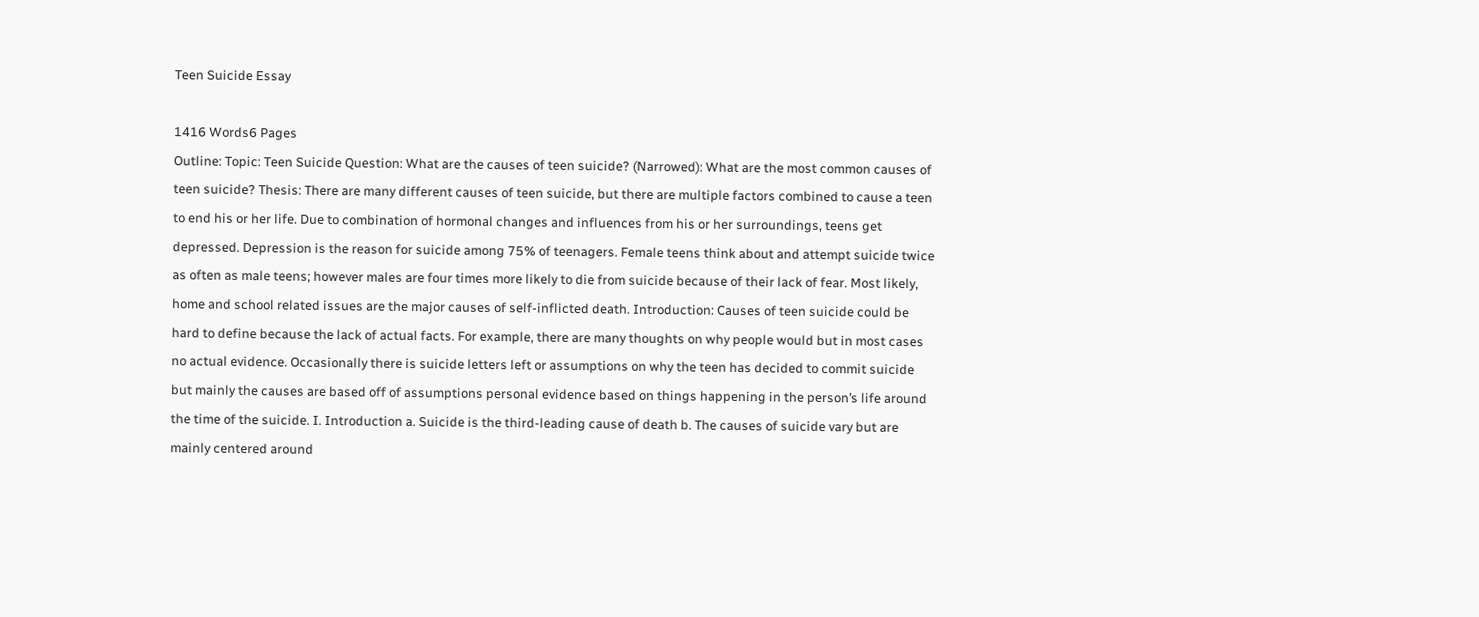Teen Suicide Essay

1416 Words6 Pages
Outline: Topic: Teen Suicide Question: What are the causes of teen suicide? (Narrowed): What are the most common causes of teen suicide? Thesis: There are many different causes of teen suicide, but there are multiple factors combined to cause a teen to end his or her life. Due to combination of hormonal changes and influences from his or her surroundings, teens get depressed. Depression is the reason for suicide among 75% of teenagers. Female teens think about and attempt suicide twice as often as male teens; however males are four times more likely to die from suicide because of their lack of fear. Most likely, home and school related issues are the major causes of self-inflicted death. Introduction: Causes of teen suicide could be hard to define because the lack of actual facts. For example, there are many thoughts on why people would but in most cases no actual evidence. Occasionally there is suicide letters left or assumptions on why the teen has decided to commit suicide but mainly the causes are based off of assumptions personal evidence based on things happening in the person’s life around the time of the suicide. I. Introduction a. Suicide is the third-leading cause of death b. The causes of suicide vary but are mainly centered around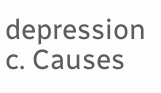depression c. Causes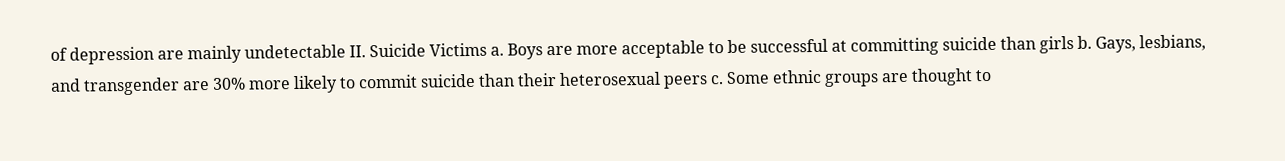of depression are mainly undetectable II. Suicide Victims a. Boys are more acceptable to be successful at committing suicide than girls b. Gays, lesbians, and transgender are 30% more likely to commit suicide than their heterosexual peers c. Some ethnic groups are thought to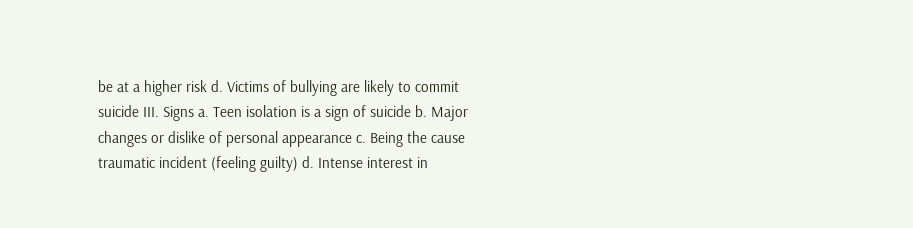be at a higher risk d. Victims of bullying are likely to commit suicide III. Signs a. Teen isolation is a sign of suicide b. Major changes or dislike of personal appearance c. Being the cause traumatic incident (feeling guilty) d. Intense interest in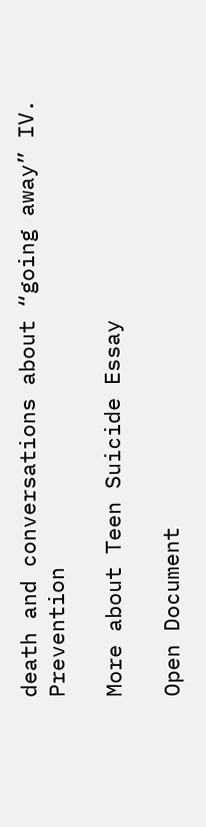death and conversations about “going away” IV. Prevention

More about Teen Suicide Essay

Open Document